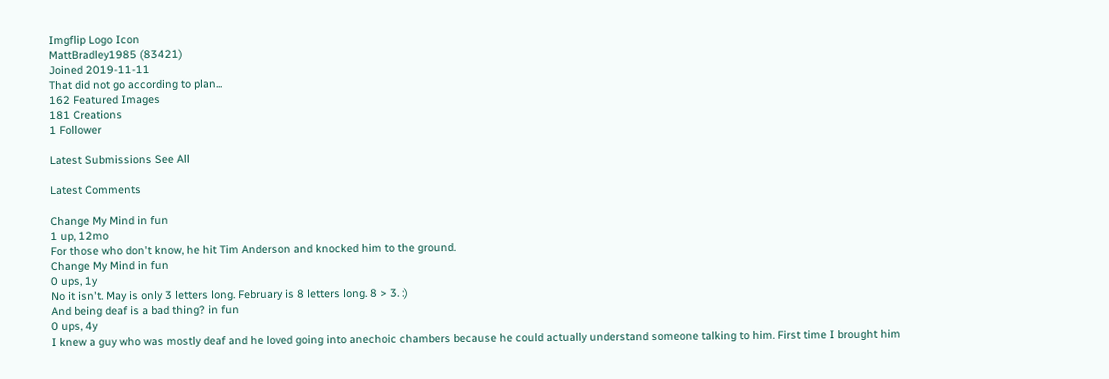Imgflip Logo Icon
MattBradley1985 (83421)
Joined 2019-11-11
That did not go according to plan...
162 Featured Images
181 Creations
1 Follower

Latest Submissions See All

Latest Comments

Change My Mind in fun
1 up, 12mo
For those who don't know, he hit Tim Anderson and knocked him to the ground.
Change My Mind in fun
0 ups, 1y
No it isn't. May is only 3 letters long. February is 8 letters long. 8 > 3. :)
And being deaf is a bad thing? in fun
0 ups, 4y
I knew a guy who was mostly deaf and he loved going into anechoic chambers because he could actually understand someone talking to him. First time I brought him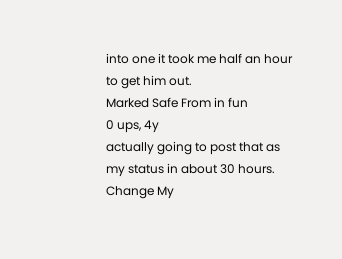into one it took me half an hour to get him out.
Marked Safe From in fun
0 ups, 4y
actually going to post that as my status in about 30 hours.
Change My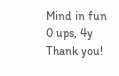Mind in fun
0 ups, 4y
Thank you!